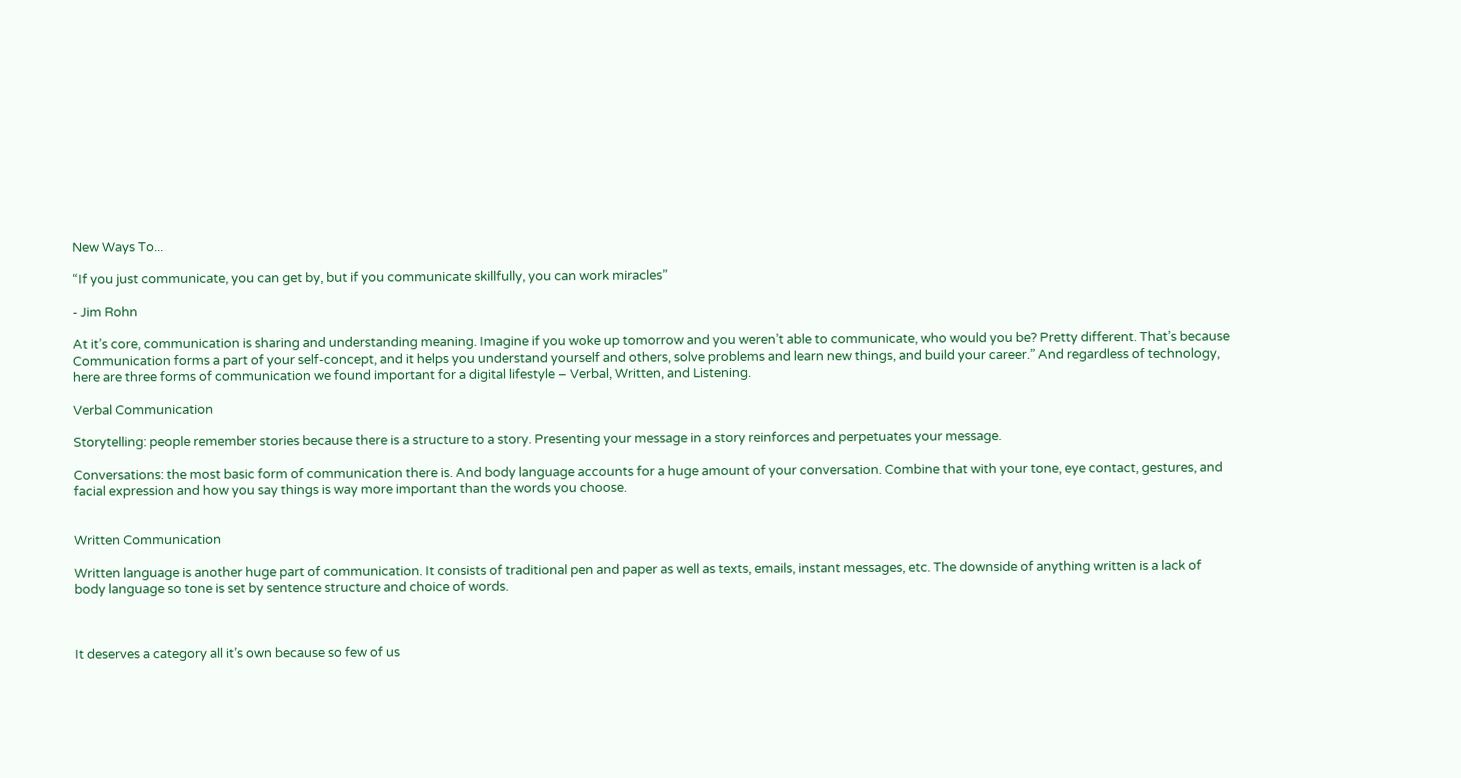New Ways To...

“If you just communicate, you can get by, but if you communicate skillfully, you can work miracles”

- Jim Rohn

At it’s core, communication is sharing and understanding meaning. Imagine if you woke up tomorrow and you weren’t able to communicate, who would you be? Pretty different. That’s because Communication forms a part of your self-concept, and it helps you understand yourself and others, solve problems and learn new things, and build your career.” And regardless of technology, here are three forms of communication we found important for a digital lifestyle – Verbal, Written, and Listening.

Verbal Communication

Storytelling: people remember stories because there is a structure to a story. Presenting your message in a story reinforces and perpetuates your message.

Conversations: the most basic form of communication there is. And body language accounts for a huge amount of your conversation. Combine that with your tone, eye contact, gestures, and facial expression and how you say things is way more important than the words you choose.


Written Communication

Written language is another huge part of communication. It consists of traditional pen and paper as well as texts, emails, instant messages, etc. The downside of anything written is a lack of body language so tone is set by sentence structure and choice of words.



It deserves a category all it’s own because so few of us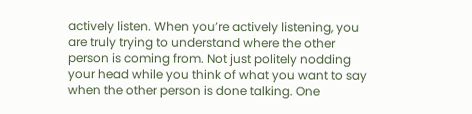actively listen. When you’re actively listening, you are truly trying to understand where the other person is coming from. Not just politely nodding your head while you think of what you want to say when the other person is done talking. One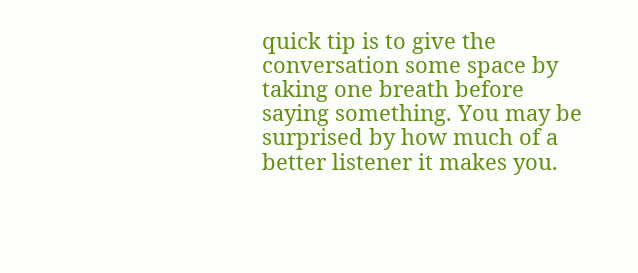quick tip is to give the conversation some space by taking one breath before saying something. You may be surprised by how much of a better listener it makes you.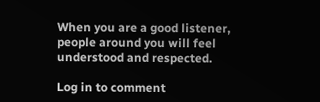When you are a good listener, people around you will feel understood and respected.

Log in to comment